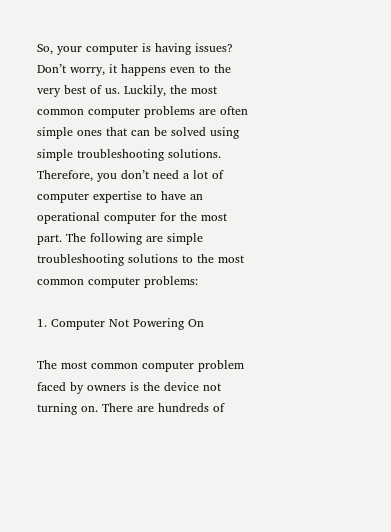So, your computer is having issues? Don’t worry, it happens even to the very best of us. Luckily, the most common computer problems are often simple ones that can be solved using simple troubleshooting solutions. Therefore, you don’t need a lot of computer expertise to have an operational computer for the most part. The following are simple troubleshooting solutions to the most common computer problems:

1. Computer Not Powering On

The most common computer problem faced by owners is the device not turning on. There are hundreds of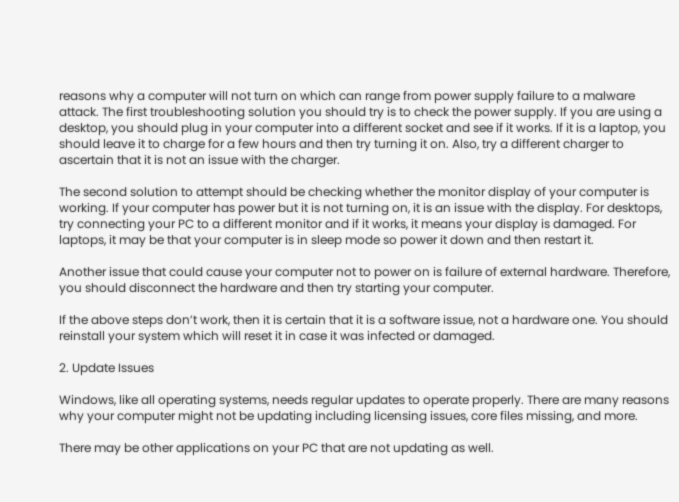reasons why a computer will not turn on which can range from power supply failure to a malware attack. The first troubleshooting solution you should try is to check the power supply. If you are using a desktop, you should plug in your computer into a different socket and see if it works. If it is a laptop, you should leave it to charge for a few hours and then try turning it on. Also, try a different charger to ascertain that it is not an issue with the charger.

The second solution to attempt should be checking whether the monitor display of your computer is working. If your computer has power but it is not turning on, it is an issue with the display. For desktops, try connecting your PC to a different monitor and if it works, it means your display is damaged. For laptops, it may be that your computer is in sleep mode so power it down and then restart it.

Another issue that could cause your computer not to power on is failure of external hardware. Therefore, you should disconnect the hardware and then try starting your computer.

If the above steps don’t work, then it is certain that it is a software issue, not a hardware one. You should reinstall your system which will reset it in case it was infected or damaged.

2. Update Issues

Windows, like all operating systems, needs regular updates to operate properly. There are many reasons why your computer might not be updating including licensing issues, core files missing, and more.

There may be other applications on your PC that are not updating as well.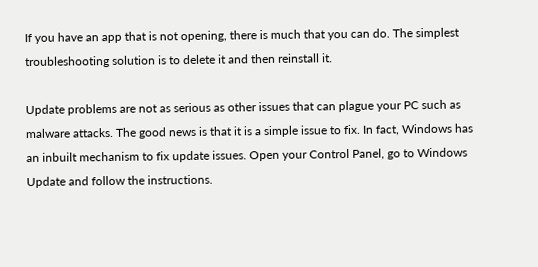If you have an app that is not opening, there is much that you can do. The simplest troubleshooting solution is to delete it and then reinstall it.

Update problems are not as serious as other issues that can plague your PC such as malware attacks. The good news is that it is a simple issue to fix. In fact, Windows has an inbuilt mechanism to fix update issues. Open your Control Panel, go to Windows Update and follow the instructions.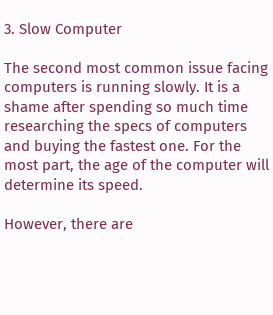3. Slow Computer

The second most common issue facing computers is running slowly. It is a shame after spending so much time researching the specs of computers and buying the fastest one. For the most part, the age of the computer will determine its speed.

However, there are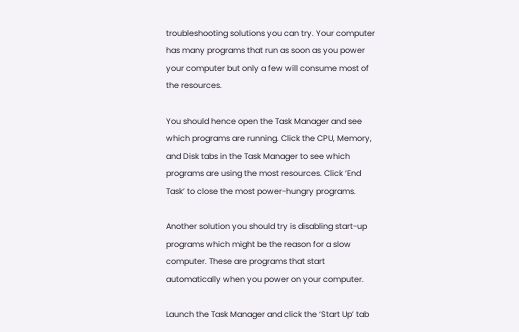troubleshooting solutions you can try. Your computer has many programs that run as soon as you power your computer but only a few will consume most of the resources.

You should hence open the Task Manager and see which programs are running. Click the CPU, Memory, and Disk tabs in the Task Manager to see which programs are using the most resources. Click ‘End Task’ to close the most power-hungry programs.

Another solution you should try is disabling start-up programs which might be the reason for a slow computer. These are programs that start automatically when you power on your computer.

Launch the Task Manager and click the ‘Start Up’ tab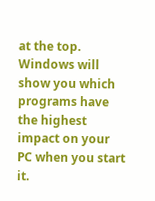at the top. Windows will show you which programs have the highest impact on your PC when you start it.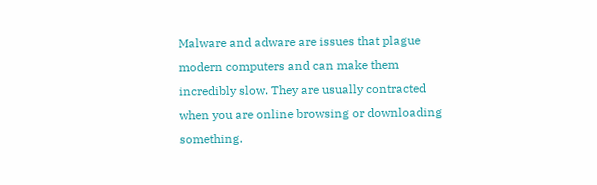Malware and adware are issues that plague modern computers and can make them incredibly slow. They are usually contracted when you are online browsing or downloading something.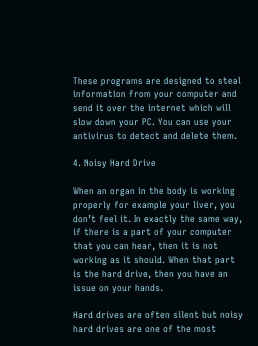These programs are designed to steal information from your computer and send it over the internet which will slow down your PC. You can use your antivirus to detect and delete them.

4. Noisy Hard Drive

When an organ in the body is working properly for example your liver, you don’t feel it. In exactly the same way, if there is a part of your computer that you can hear, then it is not working as it should. When that part is the hard drive, then you have an issue on your hands.

Hard drives are often silent but noisy hard drives are one of the most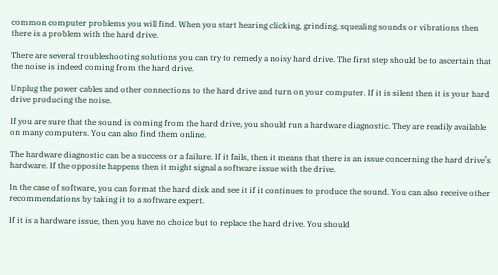common computer problems you will find. When you start hearing clicking, grinding, squealing sounds or vibrations then there is a problem with the hard drive.

There are several troubleshooting solutions you can try to remedy a noisy hard drive. The first step should be to ascertain that the noise is indeed coming from the hard drive.

Unplug the power cables and other connections to the hard drive and turn on your computer. If it is silent then it is your hard drive producing the noise.

If you are sure that the sound is coming from the hard drive, you should run a hardware diagnostic. They are readily available on many computers. You can also find them online.

The hardware diagnostic can be a success or a failure. If it fails, then it means that there is an issue concerning the hard drive’s hardware. If the opposite happens then it might signal a software issue with the drive.

In the case of software, you can format the hard disk and see it if it continues to produce the sound. You can also receive other recommendations by taking it to a software expert.

If it is a hardware issue, then you have no choice but to replace the hard drive. You should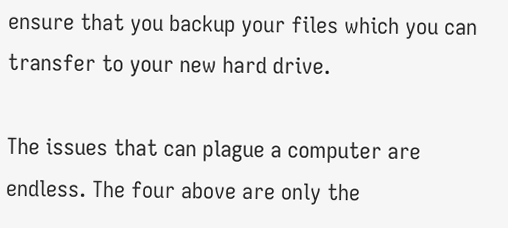ensure that you backup your files which you can transfer to your new hard drive.

The issues that can plague a computer are endless. The four above are only the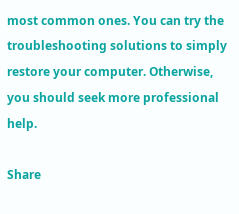most common ones. You can try the troubleshooting solutions to simply restore your computer. Otherwise, you should seek more professional help.

Share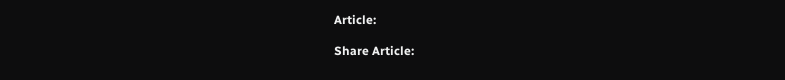Article:

Share Article: